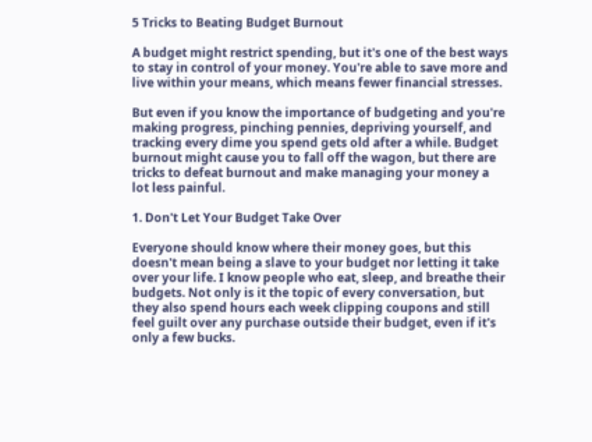5 Tricks to Beating Budget Burnout

A budget might restrict spending, but it's one of the best ways to stay in control of your money. You're able to save more and live within your means, which means fewer financial stresses.

But even if you know the importance of budgeting and you're making progress, pinching pennies, depriving yourself, and tracking every dime you spend gets old after a while. Budget burnout might cause you to fall off the wagon, but there are tricks to defeat burnout and make managing your money a lot less painful.

1. Don't Let Your Budget Take Over

Everyone should know where their money goes, but this doesn't mean being a slave to your budget nor letting it take over your life. I know people who eat, sleep, and breathe their budgets. Not only is it the topic of every conversation, but they also spend hours each week clipping coupons and still feel guilt over any purchase outside their budget, even if it's only a few bucks.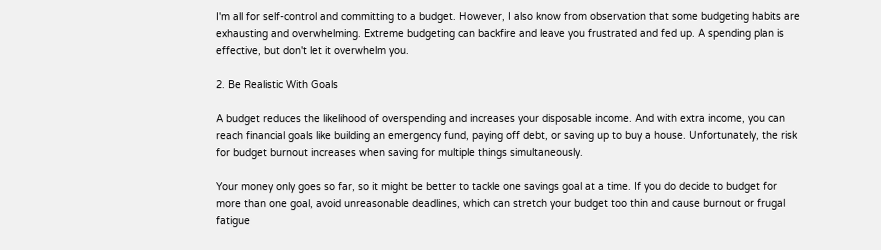I'm all for self-control and committing to a budget. However, I also know from observation that some budgeting habits are exhausting and overwhelming. Extreme budgeting can backfire and leave you frustrated and fed up. A spending plan is effective, but don't let it overwhelm you.

2. Be Realistic With Goals

A budget reduces the likelihood of overspending and increases your disposable income. And with extra income, you can reach financial goals like building an emergency fund, paying off debt, or saving up to buy a house. Unfortunately, the risk for budget burnout increases when saving for multiple things simultaneously.

Your money only goes so far, so it might be better to tackle one savings goal at a time. If you do decide to budget for more than one goal, avoid unreasonable deadlines, which can stretch your budget too thin and cause burnout or frugal fatigue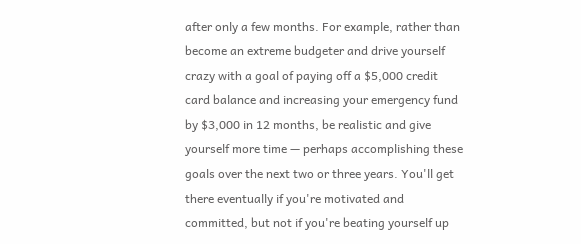after only a few months. For example, rather than become an extreme budgeter and drive yourself crazy with a goal of paying off a $5,000 credit card balance and increasing your emergency fund by $3,000 in 12 months, be realistic and give yourself more time — perhaps accomplishing these goals over the next two or three years. You'll get there eventually if you're motivated and committed, but not if you're beating yourself up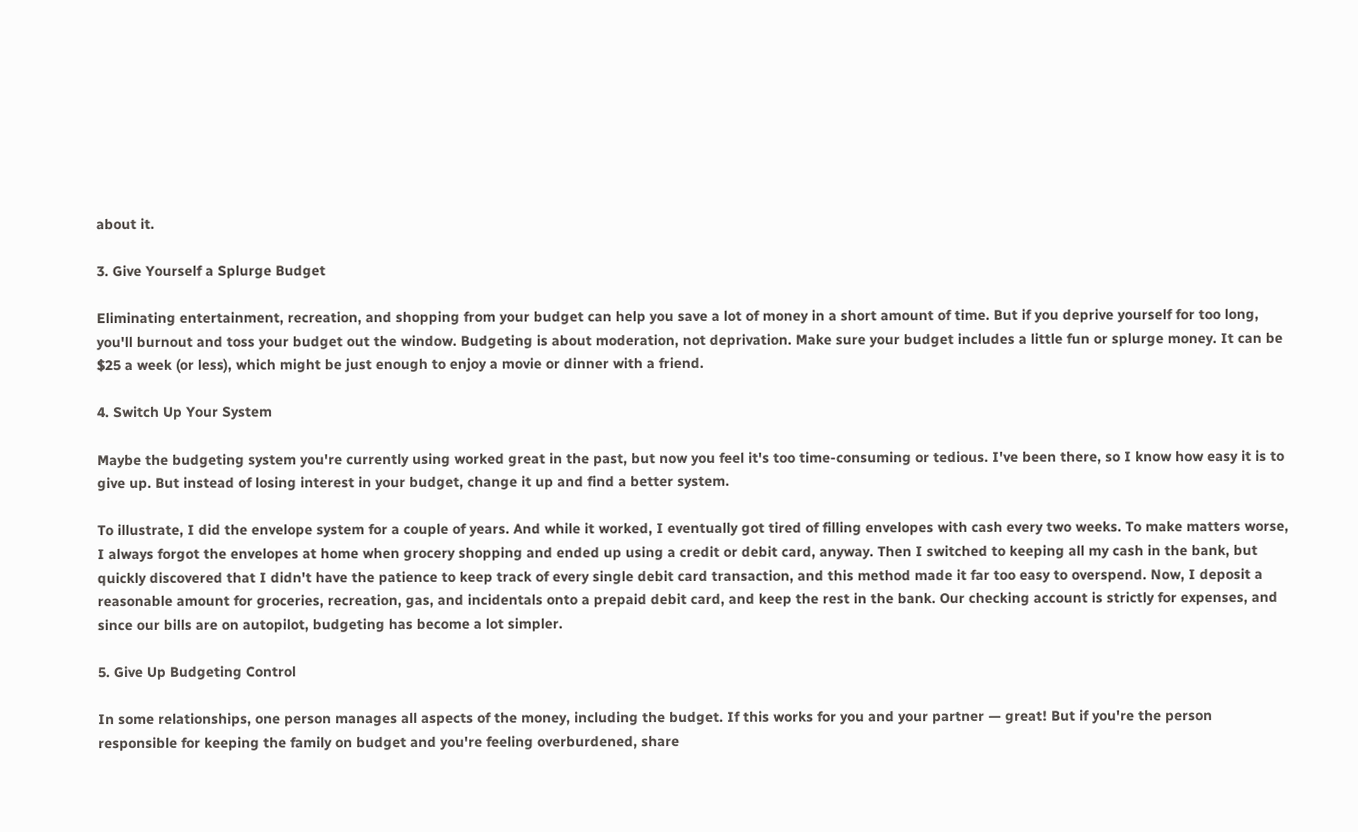about it.

3. Give Yourself a Splurge Budget

Eliminating entertainment, recreation, and shopping from your budget can help you save a lot of money in a short amount of time. But if you deprive yourself for too long, you'll burnout and toss your budget out the window. Budgeting is about moderation, not deprivation. Make sure your budget includes a little fun or splurge money. It can be $25 a week (or less), which might be just enough to enjoy a movie or dinner with a friend.

4. Switch Up Your System

Maybe the budgeting system you're currently using worked great in the past, but now you feel it's too time-consuming or tedious. I've been there, so I know how easy it is to give up. But instead of losing interest in your budget, change it up and find a better system.

To illustrate, I did the envelope system for a couple of years. And while it worked, I eventually got tired of filling envelopes with cash every two weeks. To make matters worse, I always forgot the envelopes at home when grocery shopping and ended up using a credit or debit card, anyway. Then I switched to keeping all my cash in the bank, but quickly discovered that I didn't have the patience to keep track of every single debit card transaction, and this method made it far too easy to overspend. Now, I deposit a reasonable amount for groceries, recreation, gas, and incidentals onto a prepaid debit card, and keep the rest in the bank. Our checking account is strictly for expenses, and since our bills are on autopilot, budgeting has become a lot simpler.

5. Give Up Budgeting Control

In some relationships, one person manages all aspects of the money, including the budget. If this works for you and your partner — great! But if you're the person responsible for keeping the family on budget and you're feeling overburdened, share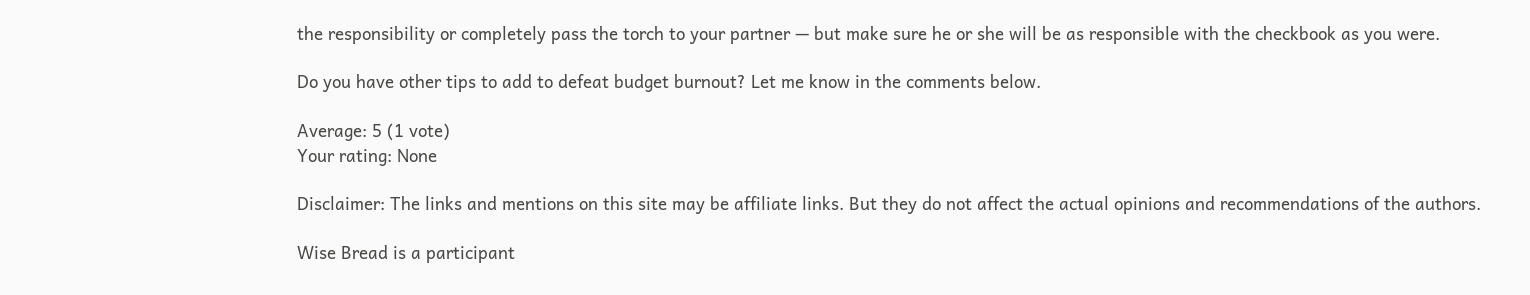the responsibility or completely pass the torch to your partner — but make sure he or she will be as responsible with the checkbook as you were.

Do you have other tips to add to defeat budget burnout? Let me know in the comments below.

Average: 5 (1 vote)
Your rating: None

Disclaimer: The links and mentions on this site may be affiliate links. But they do not affect the actual opinions and recommendations of the authors.

Wise Bread is a participant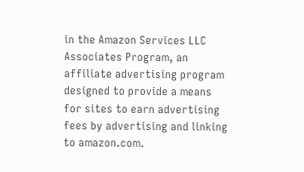in the Amazon Services LLC Associates Program, an affiliate advertising program designed to provide a means for sites to earn advertising fees by advertising and linking to amazon.com.